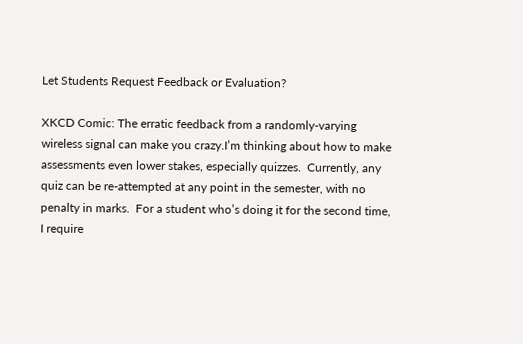Let Students Request Feedback or Evaluation?

XKCD Comic: The erratic feedback from a randomly-varying wireless signal can make you crazy.I’m thinking about how to make assessments even lower stakes, especially quizzes.  Currently, any quiz can be re-attempted at any point in the semester, with no penalty in marks.  For a student who’s doing it for the second time, I require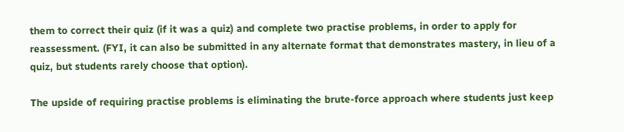them to correct their quiz (if it was a quiz) and complete two practise problems, in order to apply for reassessment. (FYI, it can also be submitted in any alternate format that demonstrates mastery, in lieu of a quiz, but students rarely choose that option).

The upside of requiring practise problems is eliminating the brute-force approach where students just keep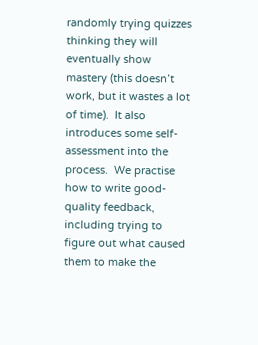randomly trying quizzes thinking they will eventually show mastery (this doesn’t work, but it wastes a lot of time).  It also introduces some self-assessment into the process.  We practise how to write good-quality feedback, including trying to figure out what caused them to make the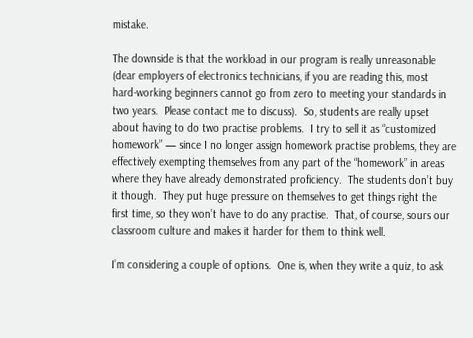mistake.

The downside is that the workload in our program is really unreasonable (dear employers of electronics technicians, if you are reading this, most  hard-working beginners cannot go from zero to meeting your standards in two years.  Please contact me to discuss).  So, students are really upset about having to do two practise problems.  I try to sell it as “customized homework” — since I no longer assign homework practise problems, they are effectively exempting themselves from any part of the “homework” in areas where they have already demonstrated proficiency.  The students don’t buy it though.  They put huge pressure on themselves to get things right the first time, so they won’t have to do any practise.  That, of course, sours our classroom culture and makes it harder for them to think well.

I’m considering a couple of options.  One is, when they write a quiz, to ask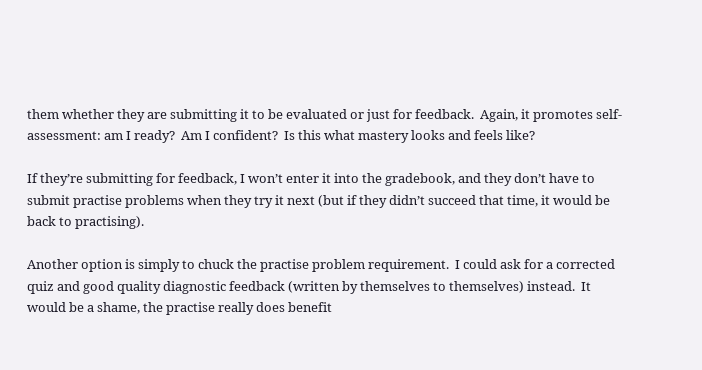them whether they are submitting it to be evaluated or just for feedback.  Again, it promotes self-assessment: am I ready?  Am I confident?  Is this what mastery looks and feels like?

If they’re submitting for feedback, I won’t enter it into the gradebook, and they don’t have to submit practise problems when they try it next (but if they didn’t succeed that time, it would be back to practising).

Another option is simply to chuck the practise problem requirement.  I could ask for a corrected quiz and good quality diagnostic feedback (written by themselves to themselves) instead.  It would be a shame, the practise really does benefit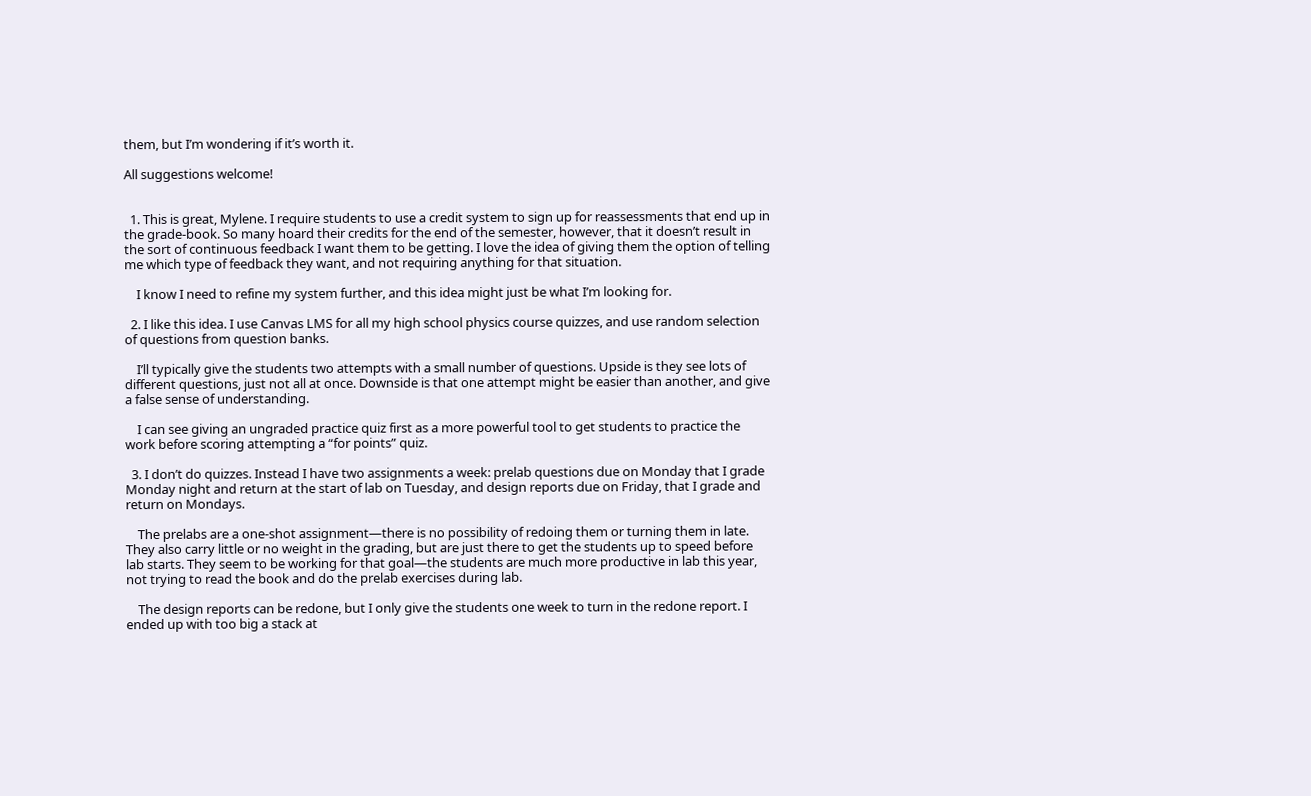them, but I’m wondering if it’s worth it.

All suggestions welcome!


  1. This is great, Mylene. I require students to use a credit system to sign up for reassessments that end up in the grade-book. So many hoard their credits for the end of the semester, however, that it doesn’t result in the sort of continuous feedback I want them to be getting. I love the idea of giving them the option of telling me which type of feedback they want, and not requiring anything for that situation.

    I know I need to refine my system further, and this idea might just be what I’m looking for.

  2. I like this idea. I use Canvas LMS for all my high school physics course quizzes, and use random selection of questions from question banks.

    I’ll typically give the students two attempts with a small number of questions. Upside is they see lots of different questions, just not all at once. Downside is that one attempt might be easier than another, and give a false sense of understanding.

    I can see giving an ungraded practice quiz first as a more powerful tool to get students to practice the work before scoring attempting a “for points” quiz.

  3. I don’t do quizzes. Instead I have two assignments a week: prelab questions due on Monday that I grade Monday night and return at the start of lab on Tuesday, and design reports due on Friday, that I grade and return on Mondays.

    The prelabs are a one-shot assignment—there is no possibility of redoing them or turning them in late. They also carry little or no weight in the grading, but are just there to get the students up to speed before lab starts. They seem to be working for that goal—the students are much more productive in lab this year, not trying to read the book and do the prelab exercises during lab.

    The design reports can be redone, but I only give the students one week to turn in the redone report. I ended up with too big a stack at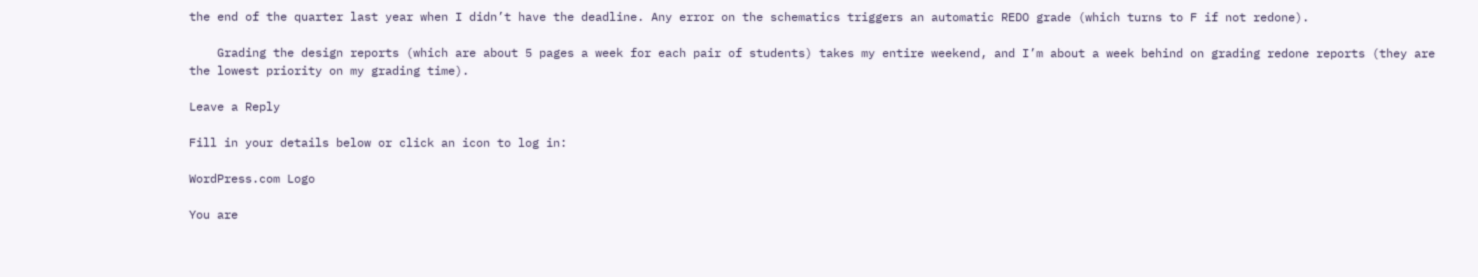the end of the quarter last year when I didn’t have the deadline. Any error on the schematics triggers an automatic REDO grade (which turns to F if not redone).

    Grading the design reports (which are about 5 pages a week for each pair of students) takes my entire weekend, and I’m about a week behind on grading redone reports (they are the lowest priority on my grading time).

Leave a Reply

Fill in your details below or click an icon to log in:

WordPress.com Logo

You are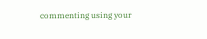commenting using your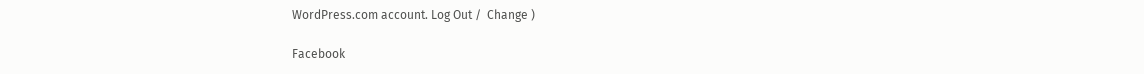WordPress.com account. Log Out /  Change )

Facebook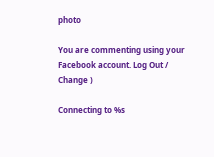photo

You are commenting using your Facebook account. Log Out /  Change )

Connecting to %s